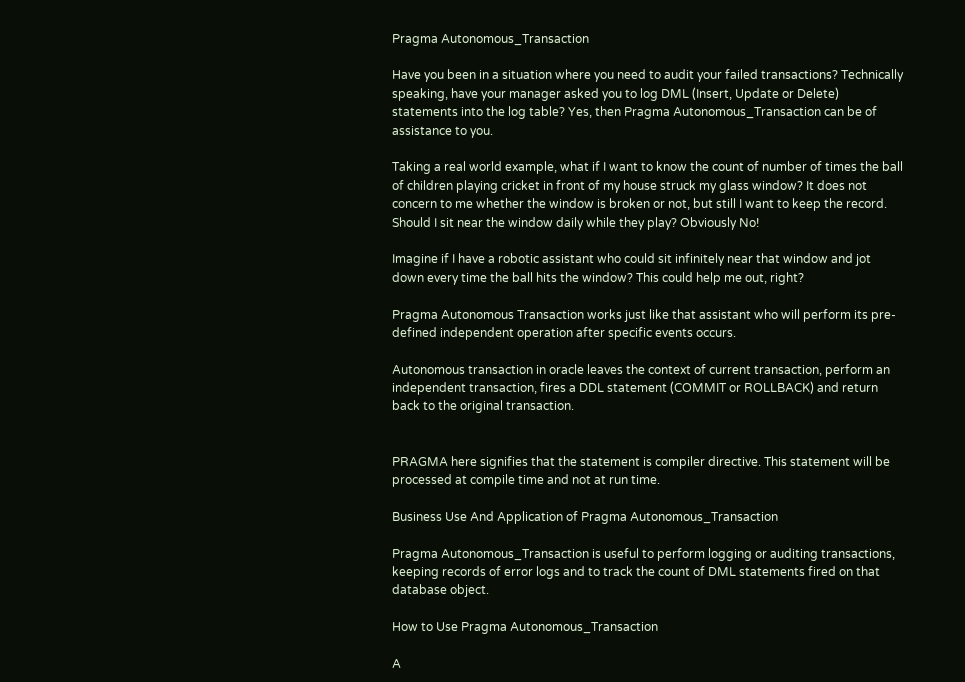Pragma Autonomous_Transaction

Have you been in a situation where you need to audit your failed transactions? Technically speaking, have your manager asked you to log DML (Insert, Update or Delete) statements into the log table? Yes, then Pragma Autonomous_Transaction can be of assistance to you.

Taking a real world example, what if I want to know the count of number of times the ball of children playing cricket in front of my house struck my glass window? It does not concern to me whether the window is broken or not, but still I want to keep the record. Should I sit near the window daily while they play? Obviously No!

Imagine if I have a robotic assistant who could sit infinitely near that window and jot down every time the ball hits the window? This could help me out, right?

Pragma Autonomous Transaction works just like that assistant who will perform its pre-defined independent operation after specific events occurs.

Autonomous transaction in oracle leaves the context of current transaction, perform an independent transaction, fires a DDL statement (COMMIT or ROLLBACK) and return back to the original transaction.


PRAGMA here signifies that the statement is compiler directive. This statement will be processed at compile time and not at run time.

Business Use And Application of Pragma Autonomous_Transaction

Pragma Autonomous_Transaction is useful to perform logging or auditing transactions, keeping records of error logs and to track the count of DML statements fired on that database object.

How to Use Pragma Autonomous_Transaction

A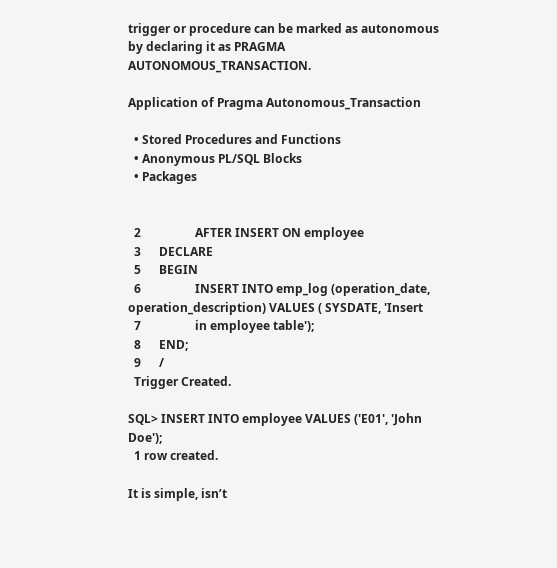trigger or procedure can be marked as autonomous by declaring it as PRAGMA AUTONOMOUS_TRANSACTION.

Application of Pragma Autonomous_Transaction

  • Stored Procedures and Functions
  • Anonymous PL/SQL Blocks
  • Packages


  2                  AFTER INSERT ON employee
  3      DECLARE
  5      BEGIN
  6                  INSERT INTO emp_log (operation_date, operation_description) VALUES ( SYSDATE, 'Insert
  7                  in employee table');
  8      END;
  9      /
  Trigger Created.

SQL> INSERT INTO employee VALUES ('E01', 'John Doe');
  1 row created.

It is simple, isn’t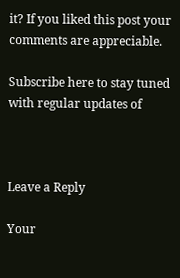it? If you liked this post your comments are appreciable.

Subscribe here to stay tuned with regular updates of



Leave a Reply

Your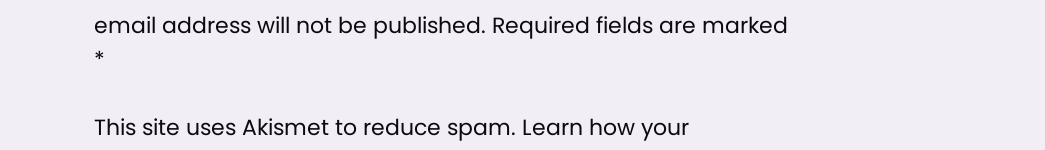email address will not be published. Required fields are marked *

This site uses Akismet to reduce spam. Learn how your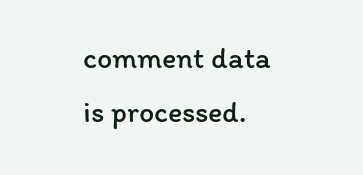comment data is processed.